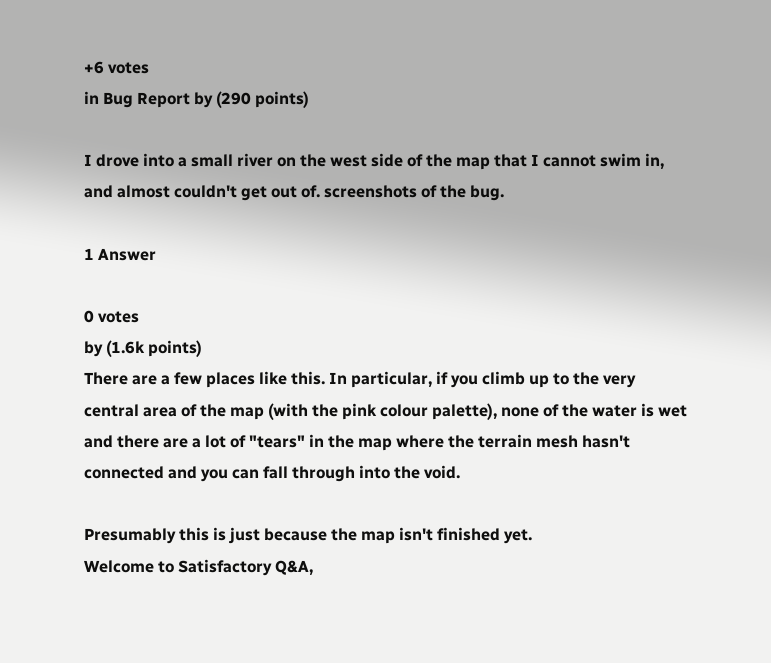+6 votes
in Bug Report by (290 points)

I drove into a small river on the west side of the map that I cannot swim in, and almost couldn't get out of. screenshots of the bug.

1 Answer

0 votes
by (1.6k points)
There are a few places like this. In particular, if you climb up to the very central area of the map (with the pink colour palette), none of the water is wet and there are a lot of "tears" in the map where the terrain mesh hasn't connected and you can fall through into the void.

Presumably this is just because the map isn't finished yet.
Welcome to Satisfactory Q&A,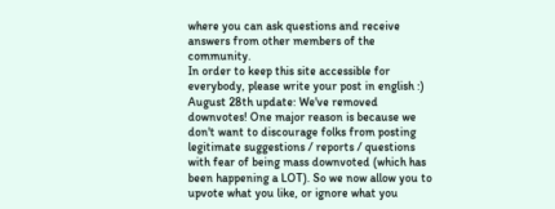where you can ask questions and receive answers from other members of the community.
In order to keep this site accessible for everybody, please write your post in english :)
August 28th update: We've removed downvotes! One major reason is because we don't want to discourage folks from posting legitimate suggestions / reports / questions with fear of being mass downvoted (which has been happening a LOT). So we now allow you to upvote what you like, or ignore what you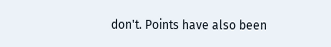don't. Points have also been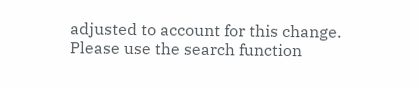adjusted to account for this change.
Please use the search function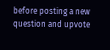before posting a new question and upvote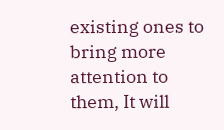existing ones to bring more attention to them, It will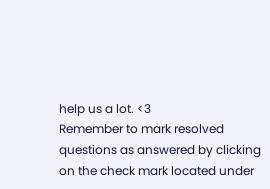help us a lot. <3
Remember to mark resolved questions as answered by clicking on the check mark located under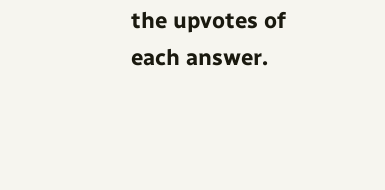the upvotes of each answer.